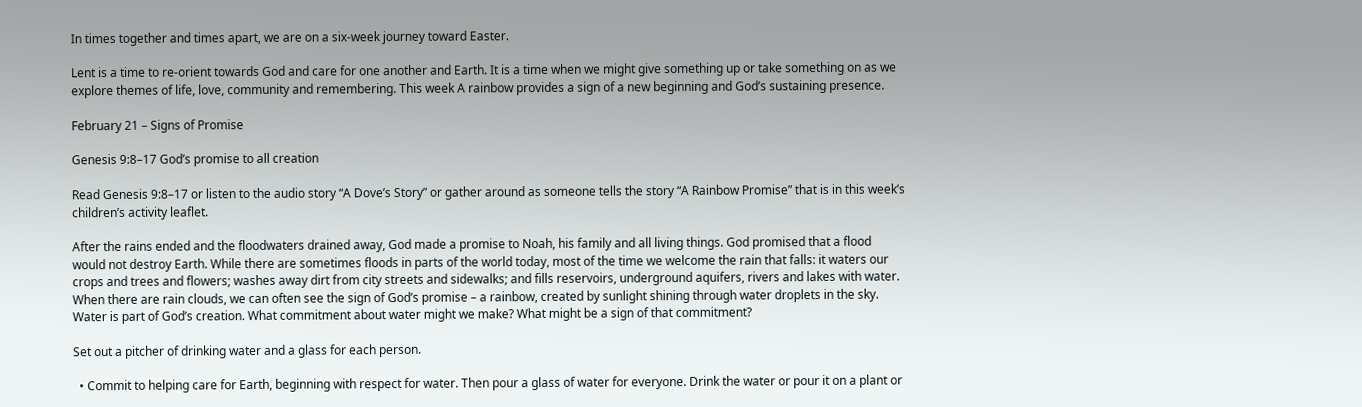In times together and times apart, we are on a six-week journey toward Easter.

Lent is a time to re-orient towards God and care for one another and Earth. It is a time when we might give something up or take something on as we explore themes of life, love, community and remembering. This week A rainbow provides a sign of a new beginning and God’s sustaining presence.

February 21 – Signs of Promise

Genesis 9:8–17 God’s promise to all creation

Read Genesis 9:8–17 or listen to the audio story “A Dove’s Story” or gather around as someone tells the story “A Rainbow Promise” that is in this week’s children’s activity leaflet.

After the rains ended and the floodwaters drained away, God made a promise to Noah, his family and all living things. God promised that a flood would not destroy Earth. While there are sometimes floods in parts of the world today, most of the time we welcome the rain that falls: it waters our crops and trees and flowers; washes away dirt from city streets and sidewalks; and fills reservoirs, underground aquifers, rivers and lakes with water. When there are rain clouds, we can often see the sign of God’s promise – a rainbow, created by sunlight shining through water droplets in the sky. Water is part of God’s creation. What commitment about water might we make? What might be a sign of that commitment?

Set out a pitcher of drinking water and a glass for each person.

  • Commit to helping care for Earth, beginning with respect for water. Then pour a glass of water for everyone. Drink the water or pour it on a plant or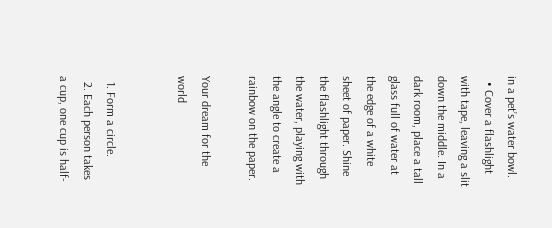in a pet’s water bowl.
  • Cover a flashlight with tape, leaving a slit down the middle. In a dark room, place a tall glass full of water at the edge of a white sheet of paper. Shine the flashlight through the water, playing with the angle to create a rainbow on the paper.

Your dream for the world


  1. Form a circle.
  2. Each person takes a cup, one cup is half-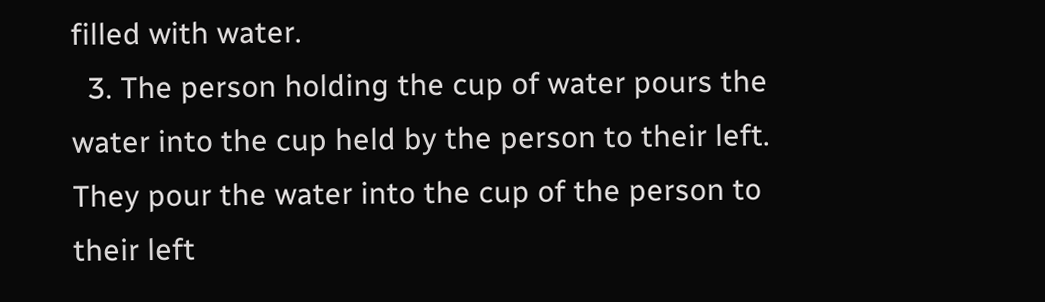filled with water.
  3. The person holding the cup of water pours the water into the cup held by the person to their left. They pour the water into the cup of the person to their left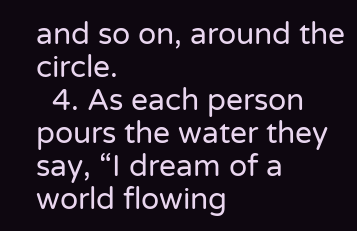and so on, around the circle.
  4. As each person pours the water they say, “I dream of a world flowing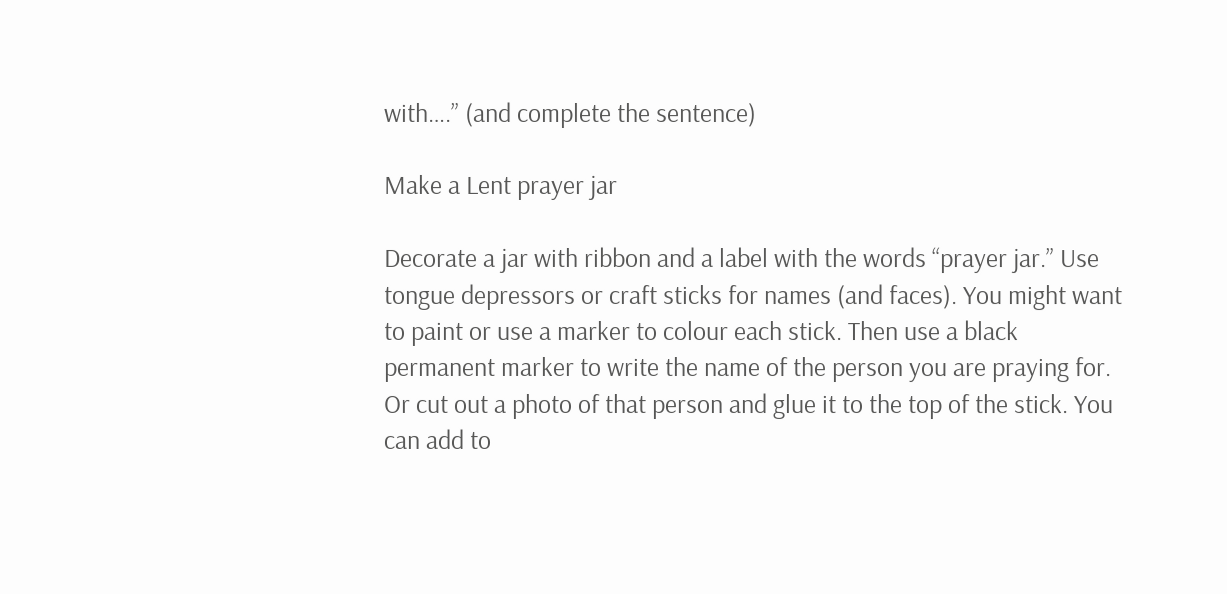with….” (and complete the sentence)

Make a Lent prayer jar

Decorate a jar with ribbon and a label with the words “prayer jar.” Use tongue depressors or craft sticks for names (and faces). You might want to paint or use a marker to colour each stick. Then use a black permanent marker to write the name of the person you are praying for. Or cut out a photo of that person and glue it to the top of the stick. You can add to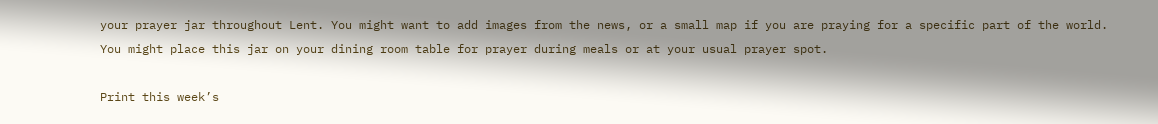your prayer jar throughout Lent. You might want to add images from the news, or a small map if you are praying for a specific part of the world. You might place this jar on your dining room table for prayer during meals or at your usual prayer spot.

Print this week’s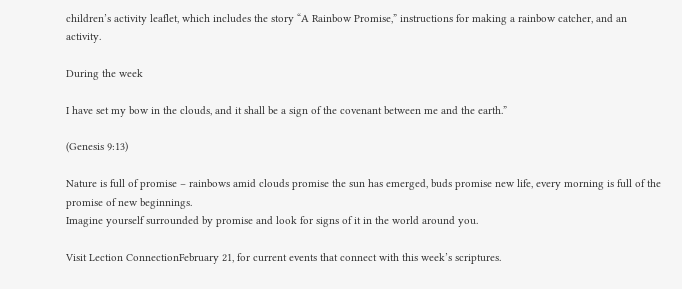children’s activity leaflet, which includes the story “A Rainbow Promise,” instructions for making a rainbow catcher, and an activity.

During the week

I have set my bow in the clouds, and it shall be a sign of the covenant between me and the earth.”

(Genesis 9:13)

Nature is full of promise – rainbows amid clouds promise the sun has emerged, buds promise new life, every morning is full of the promise of new beginnings.
Imagine yourself surrounded by promise and look for signs of it in the world around you.

Visit Lection ConnectionFebruary 21, for current events that connect with this week’s scriptures.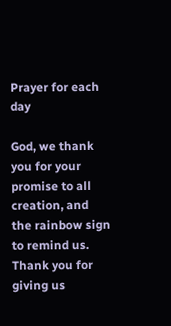Prayer for each day

God, we thank you for your promise to all creation, and the rainbow sign to remind us.
Thank you for giving us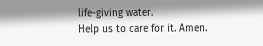life-giving water.
Help us to care for it. Amen.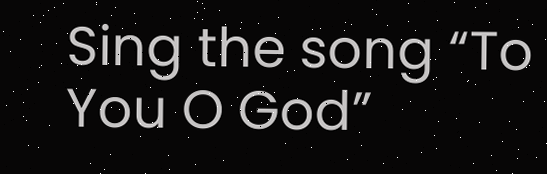Sing the song “To You O God”